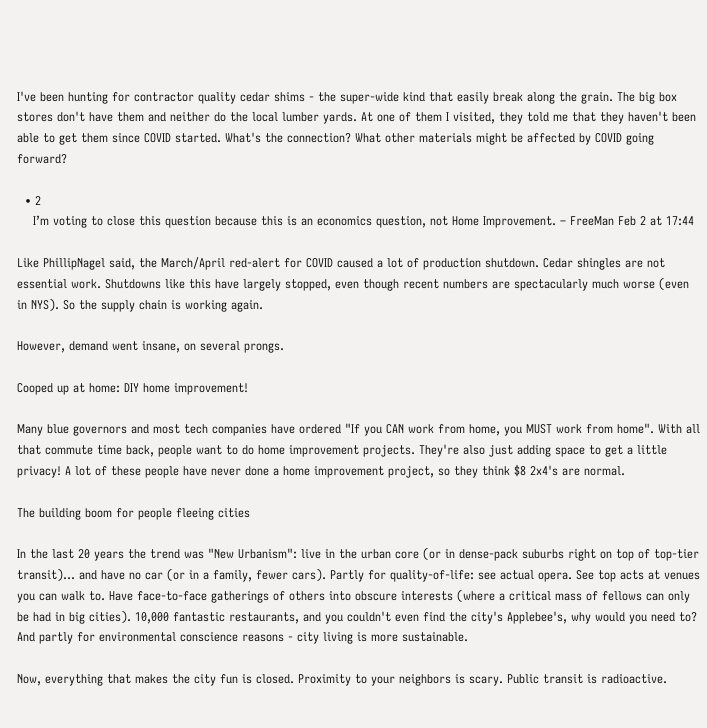I've been hunting for contractor quality cedar shims - the super-wide kind that easily break along the grain. The big box stores don't have them and neither do the local lumber yards. At one of them I visited, they told me that they haven't been able to get them since COVID started. What's the connection? What other materials might be affected by COVID going forward?

  • 2
    I’m voting to close this question because this is an economics question, not Home Improvement. – FreeMan Feb 2 at 17:44

Like PhillipNagel said, the March/April red-alert for COVID caused a lot of production shutdown. Cedar shingles are not essential work. Shutdowns like this have largely stopped, even though recent numbers are spectacularly much worse (even in NYS). So the supply chain is working again.

However, demand went insane, on several prongs.

Cooped up at home: DIY home improvement!

Many blue governors and most tech companies have ordered "If you CAN work from home, you MUST work from home". With all that commute time back, people want to do home improvement projects. They're also just adding space to get a little privacy! A lot of these people have never done a home improvement project, so they think $8 2x4's are normal.

The building boom for people fleeing cities

In the last 20 years the trend was "New Urbanism": live in the urban core (or in dense-pack suburbs right on top of top-tier transit)... and have no car (or in a family, fewer cars). Partly for quality-of-life: see actual opera. See top acts at venues you can walk to. Have face-to-face gatherings of others into obscure interests (where a critical mass of fellows can only be had in big cities). 10,000 fantastic restaurants, and you couldn't even find the city's Applebee's, why would you need to? And partly for environmental conscience reasons - city living is more sustainable.

Now, everything that makes the city fun is closed. Proximity to your neighbors is scary. Public transit is radioactive.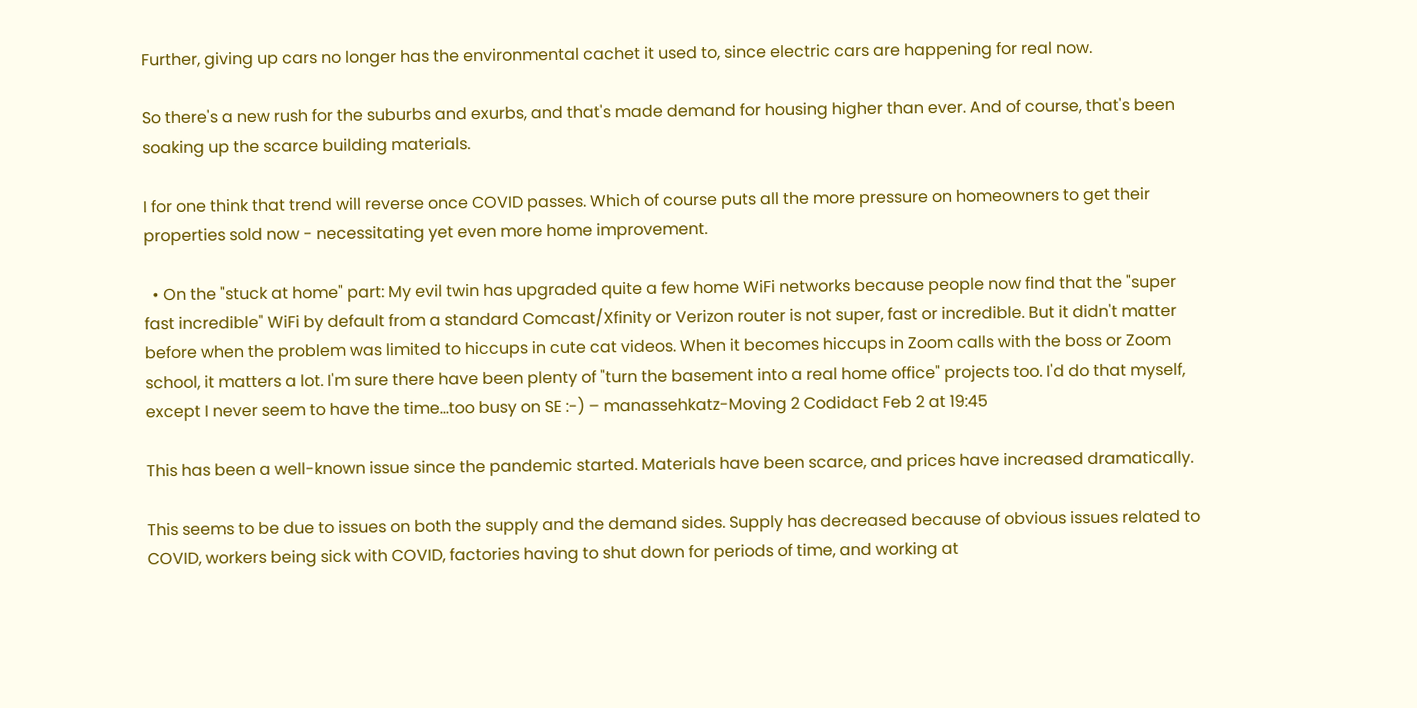Further, giving up cars no longer has the environmental cachet it used to, since electric cars are happening for real now.

So there's a new rush for the suburbs and exurbs, and that's made demand for housing higher than ever. And of course, that's been soaking up the scarce building materials.

I for one think that trend will reverse once COVID passes. Which of course puts all the more pressure on homeowners to get their properties sold now - necessitating yet even more home improvement.

  • On the "stuck at home" part: My evil twin has upgraded quite a few home WiFi networks because people now find that the "super fast incredible" WiFi by default from a standard Comcast/Xfinity or Verizon router is not super, fast or incredible. But it didn't matter before when the problem was limited to hiccups in cute cat videos. When it becomes hiccups in Zoom calls with the boss or Zoom school, it matters a lot. I'm sure there have been plenty of "turn the basement into a real home office" projects too. I'd do that myself, except I never seem to have the time...too busy on SE :-) – manassehkatz-Moving 2 Codidact Feb 2 at 19:45

This has been a well-known issue since the pandemic started. Materials have been scarce, and prices have increased dramatically.

This seems to be due to issues on both the supply and the demand sides. Supply has decreased because of obvious issues related to COVID, workers being sick with COVID, factories having to shut down for periods of time, and working at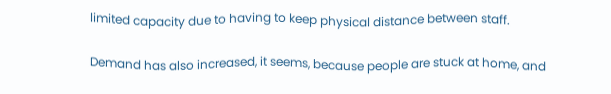limited capacity due to having to keep physical distance between staff.

Demand has also increased, it seems, because people are stuck at home, and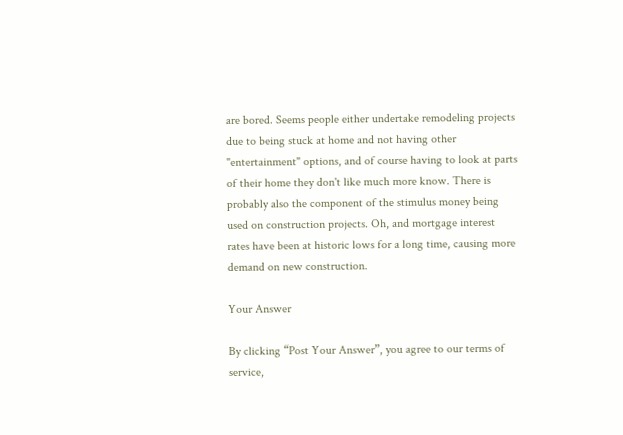are bored. Seems people either undertake remodeling projects due to being stuck at home and not having other "entertainment" options, and of course having to look at parts of their home they don't like much more know. There is probably also the component of the stimulus money being used on construction projects. Oh, and mortgage interest rates have been at historic lows for a long time, causing more demand on new construction.

Your Answer

By clicking “Post Your Answer”, you agree to our terms of service,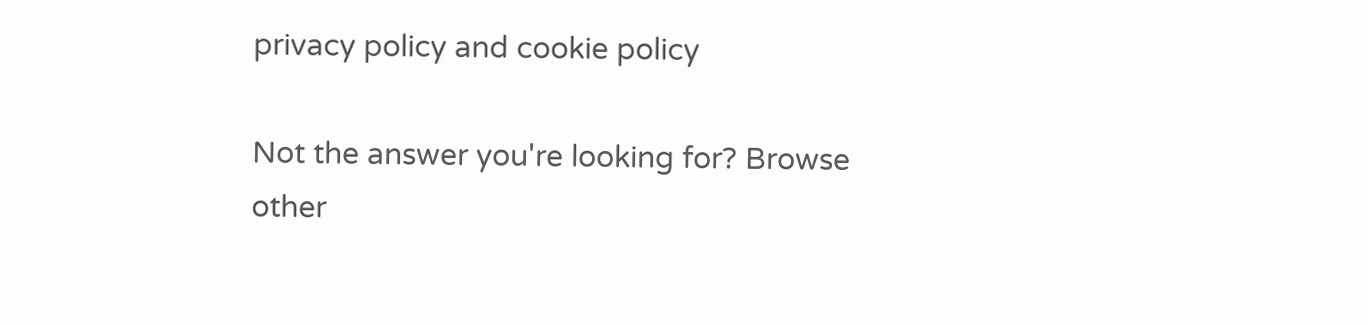privacy policy and cookie policy

Not the answer you're looking for? Browse other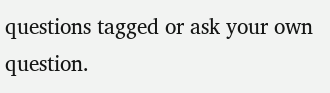questions tagged or ask your own question.